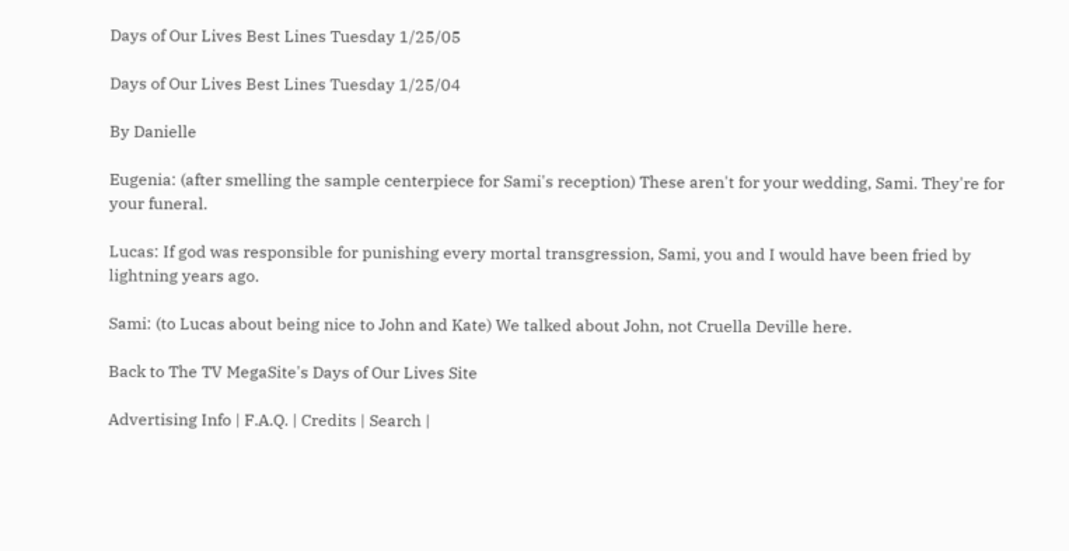Days of Our Lives Best Lines Tuesday 1/25/05

Days of Our Lives Best Lines Tuesday 1/25/04

By Danielle

Eugenia: (after smelling the sample centerpiece for Sami's reception) These aren't for your wedding, Sami. They're for your funeral.

Lucas: If god was responsible for punishing every mortal transgression, Sami, you and I would have been fried by lightning years ago.

Sami: (to Lucas about being nice to John and Kate) We talked about John, not Cruella Deville here.

Back to The TV MegaSite's Days of Our Lives Site

Advertising Info | F.A.Q. | Credits | Search |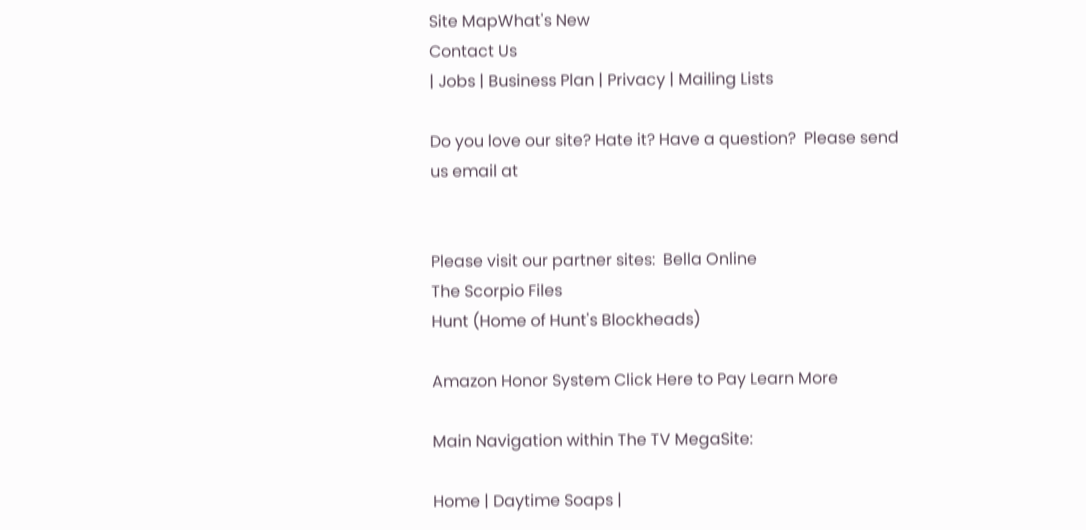Site MapWhat's New
Contact Us
| Jobs | Business Plan | Privacy | Mailing Lists

Do you love our site? Hate it? Have a question?  Please send us email at


Please visit our partner sites:  Bella Online
The Scorpio Files
Hunt (Home of Hunt's Blockheads)

Amazon Honor System Click Here to Pay Learn More

Main Navigation within The TV MegaSite:

Home | Daytime Soaps |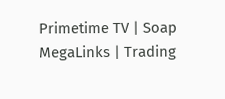Primetime TV | Soap MegaLinks | Trading